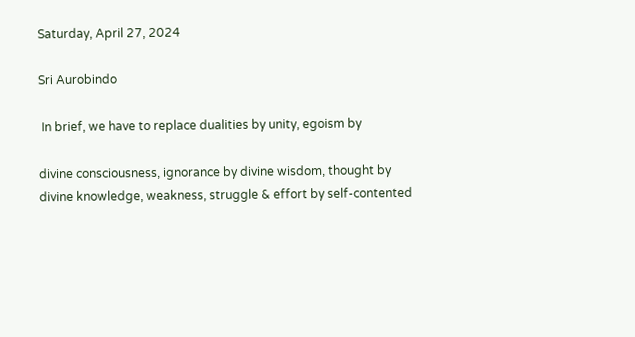Saturday, April 27, 2024

Sri Aurobindo

 In brief, we have to replace dualities by unity, egoism by

divine consciousness, ignorance by divine wisdom, thought by divine knowledge, weakness, struggle & effort by self-contented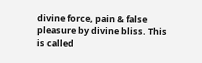divine force, pain & false pleasure by divine bliss. This is called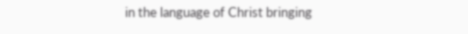in the language of Christ bringing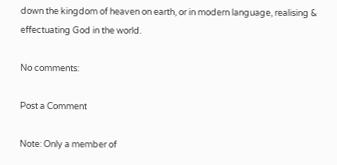down the kingdom of heaven on earth, or in modern language, realising & effectuating God in the world.

No comments:

Post a Comment

Note: Only a member of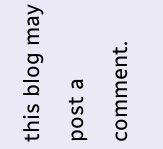this blog may post a comment.